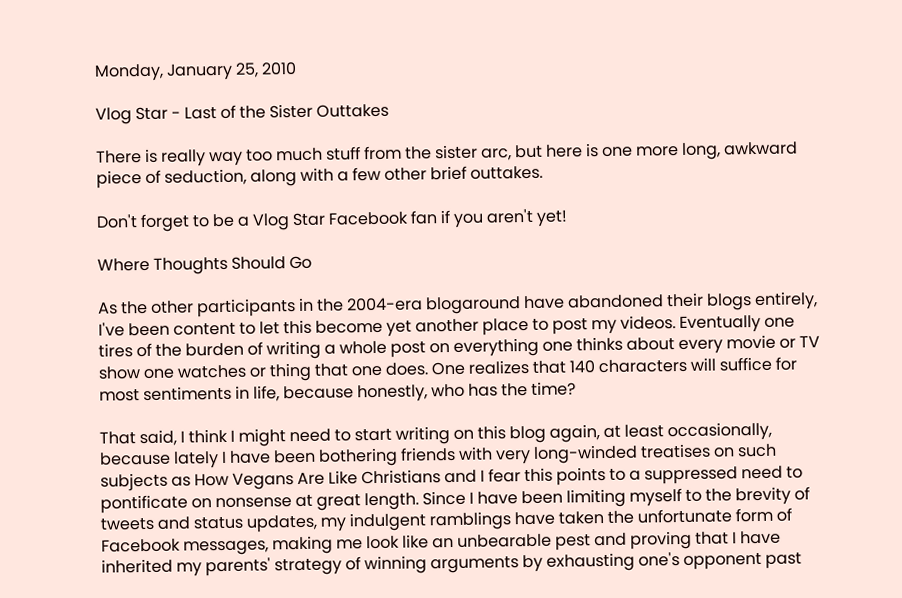Monday, January 25, 2010

Vlog Star - Last of the Sister Outtakes

There is really way too much stuff from the sister arc, but here is one more long, awkward piece of seduction, along with a few other brief outtakes.

Don't forget to be a Vlog Star Facebook fan if you aren't yet!

Where Thoughts Should Go

As the other participants in the 2004-era blogaround have abandoned their blogs entirely, I've been content to let this become yet another place to post my videos. Eventually one tires of the burden of writing a whole post on everything one thinks about every movie or TV show one watches or thing that one does. One realizes that 140 characters will suffice for most sentiments in life, because honestly, who has the time?

That said, I think I might need to start writing on this blog again, at least occasionally, because lately I have been bothering friends with very long-winded treatises on such subjects as How Vegans Are Like Christians and I fear this points to a suppressed need to pontificate on nonsense at great length. Since I have been limiting myself to the brevity of tweets and status updates, my indulgent ramblings have taken the unfortunate form of Facebook messages, making me look like an unbearable pest and proving that I have inherited my parents' strategy of winning arguments by exhausting one's opponent past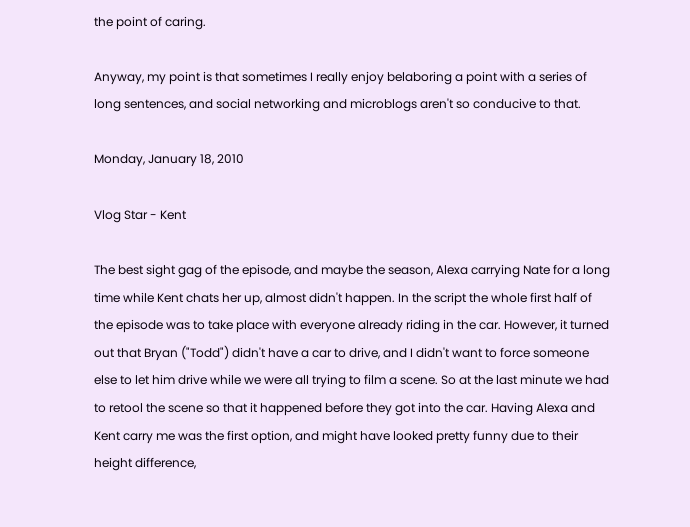the point of caring.

Anyway, my point is that sometimes I really enjoy belaboring a point with a series of long sentences, and social networking and microblogs aren't so conducive to that.

Monday, January 18, 2010

Vlog Star - Kent

The best sight gag of the episode, and maybe the season, Alexa carrying Nate for a long time while Kent chats her up, almost didn't happen. In the script the whole first half of the episode was to take place with everyone already riding in the car. However, it turned out that Bryan ("Todd") didn't have a car to drive, and I didn't want to force someone else to let him drive while we were all trying to film a scene. So at the last minute we had to retool the scene so that it happened before they got into the car. Having Alexa and Kent carry me was the first option, and might have looked pretty funny due to their height difference,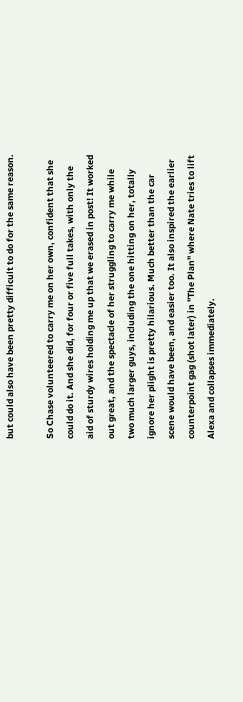but could also have been pretty difficult to do for the same reason.

So Chase volunteered to carry me on her own, confident that she could do it. And she did, for four or five full takes, with only the aid of sturdy wires holding me up that we erased in post! It worked out great, and the spectacle of her struggling to carry me while two much larger guys, including the one hitting on her, totally ignore her plight is pretty hilarious. Much better than the car scene would have been, and easier too. It also inspired the earlier counterpoint gag (shot later) in "The Plan" where Nate tries to lift Alexa and collapses immediately.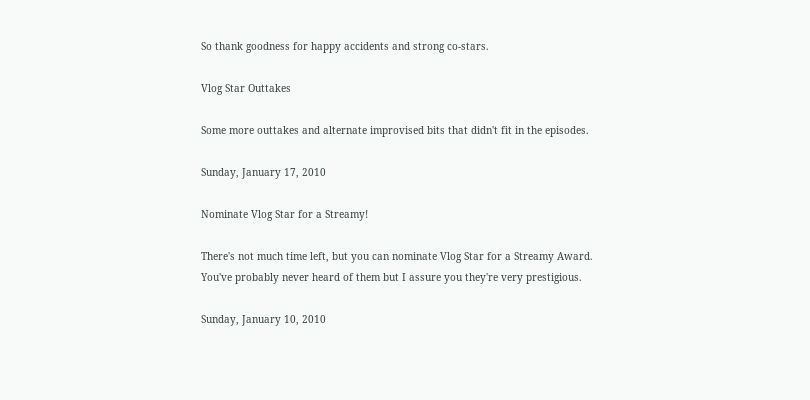So thank goodness for happy accidents and strong co-stars.

Vlog Star Outtakes

Some more outtakes and alternate improvised bits that didn't fit in the episodes.

Sunday, January 17, 2010

Nominate Vlog Star for a Streamy!

There's not much time left, but you can nominate Vlog Star for a Streamy Award. You've probably never heard of them but I assure you they're very prestigious.

Sunday, January 10, 2010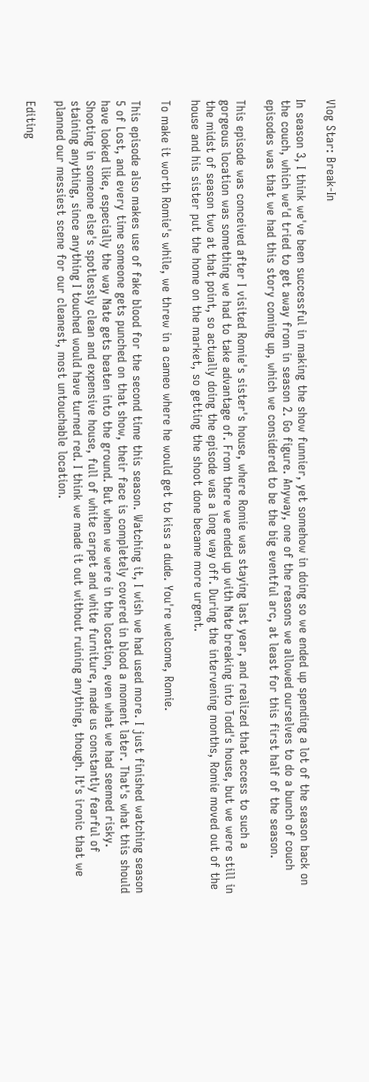Vlog Star: Break-In

In season 3, I think we've been successful in making the show funnier, yet somehow in doing so we ended up spending a lot of the season back on the couch, which we'd tried to get away from in season 2. Go figure. Anyway, one of the reasons we allowed ourselves to do a bunch of couch episodes was that we had this story coming up, which we considered to be the big eventful arc, at least for this first half of the season.

This episode was conceived after I visited Romie's sister's house, where Romie was staying last year, and realized that access to such a gorgeous location was something we had to take advantage of. From there we ended up with Nate breaking into Todd's house, but we were still in the midst of season two at that point, so actually doing the episode was a long way off. During the intervening months, Romie moved out of the house and his sister put the home on the market, so getting the shoot done became more urgent.

To make it worth Romie's while, we threw in a cameo where he would get to kiss a dude. You're welcome, Romie.

This episode also makes use of fake blood for the second time this season. Watching it, I wish we had used more. I just finished watching season 5 of Lost, and every time someone gets punched on that show, their face is completely covered in blood a moment later. That's what this should have looked like, especially the way Nate gets beaten into the ground. But when we were in the location, even what we had seemed risky. Shooting in someone else's spotlessly clean and expensive house, full of white carpet and white furniture, made us constantly fearful of staining anything, since anything I touched would have turned red. I think we made it out without ruining anything, though. It's ironic that we planned our messiest scene for our cleanest, most untouchable location.

Editing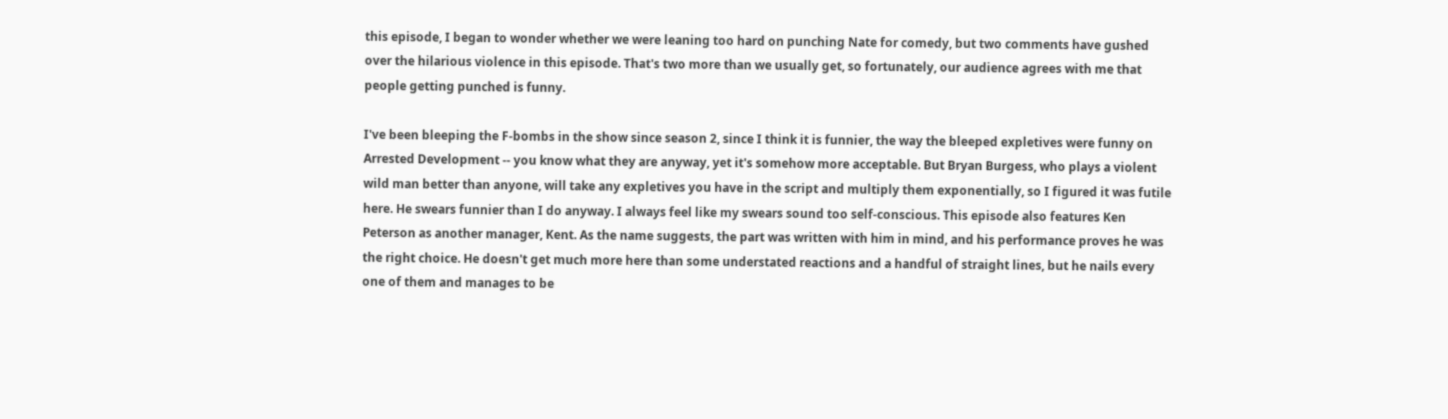this episode, I began to wonder whether we were leaning too hard on punching Nate for comedy, but two comments have gushed over the hilarious violence in this episode. That's two more than we usually get, so fortunately, our audience agrees with me that people getting punched is funny.

I've been bleeping the F-bombs in the show since season 2, since I think it is funnier, the way the bleeped expletives were funny on Arrested Development -- you know what they are anyway, yet it's somehow more acceptable. But Bryan Burgess, who plays a violent wild man better than anyone, will take any expletives you have in the script and multiply them exponentially, so I figured it was futile here. He swears funnier than I do anyway. I always feel like my swears sound too self-conscious. This episode also features Ken Peterson as another manager, Kent. As the name suggests, the part was written with him in mind, and his performance proves he was the right choice. He doesn't get much more here than some understated reactions and a handful of straight lines, but he nails every one of them and manages to be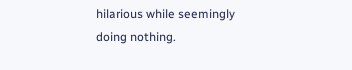hilarious while seemingly doing nothing.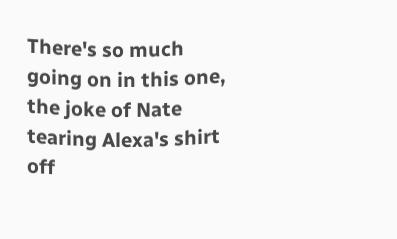There's so much going on in this one, the joke of Nate tearing Alexa's shirt off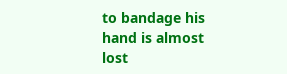to bandage his hand is almost lost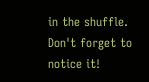in the shuffle. Don't forget to notice it!